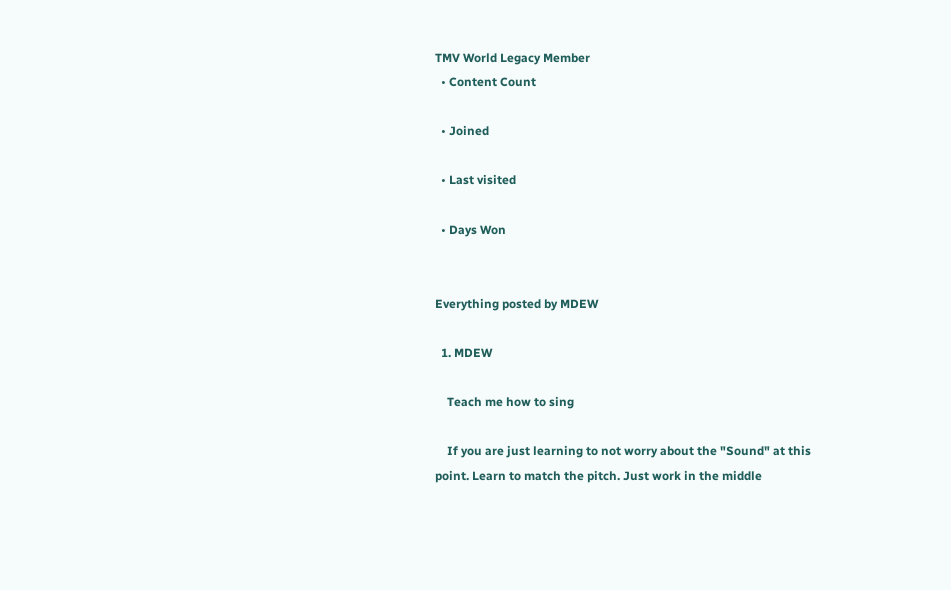TMV World Legacy Member
  • Content Count

  • Joined

  • Last visited

  • Days Won


Everything posted by MDEW

  1. MDEW

    Teach me how to sing

    If you are just learning to not worry about the "Sound" at this point. Learn to match the pitch. Just work in the middle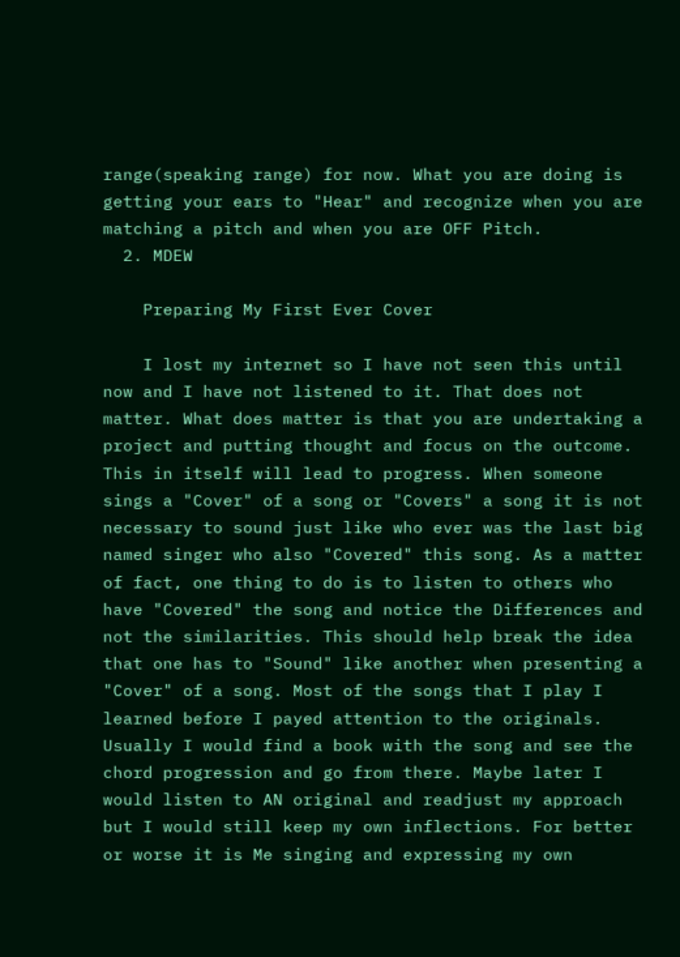range(speaking range) for now. What you are doing is getting your ears to "Hear" and recognize when you are matching a pitch and when you are OFF Pitch.
  2. MDEW

    Preparing My First Ever Cover

    I lost my internet so I have not seen this until now and I have not listened to it. That does not matter. What does matter is that you are undertaking a project and putting thought and focus on the outcome. This in itself will lead to progress. When someone sings a "Cover" of a song or "Covers" a song it is not necessary to sound just like who ever was the last big named singer who also "Covered" this song. As a matter of fact, one thing to do is to listen to others who have "Covered" the song and notice the Differences and not the similarities. This should help break the idea that one has to "Sound" like another when presenting a "Cover" of a song. Most of the songs that I play I learned before I payed attention to the originals. Usually I would find a book with the song and see the chord progression and go from there. Maybe later I would listen to AN original and readjust my approach but I would still keep my own inflections. For better or worse it is Me singing and expressing my own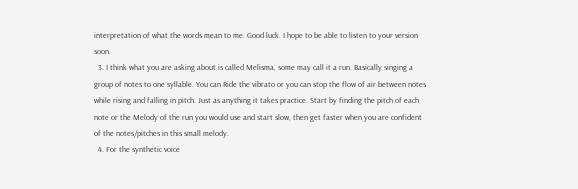interpretation of what the words mean to me. Good luck. I hope to be able to listen to your version soon.
  3. I think what you are asking about is called Melisma, some may call it a run. Basically singing a group of notes to one syllable. You can Ride the vibrato or you can stop the flow of air between notes while rising and falling in pitch. Just as anything it takes practice. Start by finding the pitch of each note or the Melody of the run you would use and start slow, then get faster when you are confident of the notes/pitches in this small melody.
  4. For the synthetic voice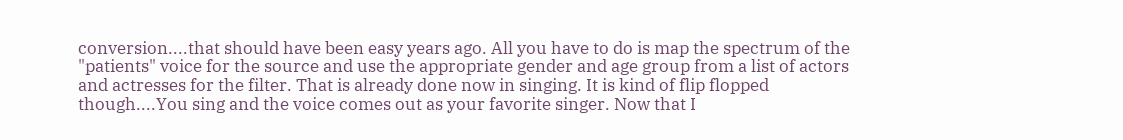conversion....that should have been easy years ago. All you have to do is map the spectrum of the "patients" voice for the source and use the appropriate gender and age group from a list of actors and actresses for the filter. That is already done now in singing. It is kind of flip flopped though....You sing and the voice comes out as your favorite singer. Now that I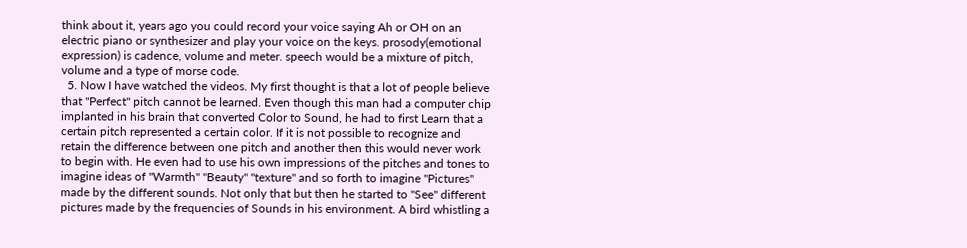think about it, years ago you could record your voice saying Ah or OH on an electric piano or synthesizer and play your voice on the keys. prosody(emotional expression) is cadence, volume and meter. speech would be a mixture of pitch, volume and a type of morse code.
  5. Now I have watched the videos. My first thought is that a lot of people believe that "Perfect" pitch cannot be learned. Even though this man had a computer chip implanted in his brain that converted Color to Sound, he had to first Learn that a certain pitch represented a certain color. If it is not possible to recognize and retain the difference between one pitch and another then this would never work to begin with. He even had to use his own impressions of the pitches and tones to imagine ideas of "Warmth" "Beauty" "texture" and so forth to imagine "Pictures" made by the different sounds. Not only that but then he started to "See" different pictures made by the frequencies of Sounds in his environment. A bird whistling a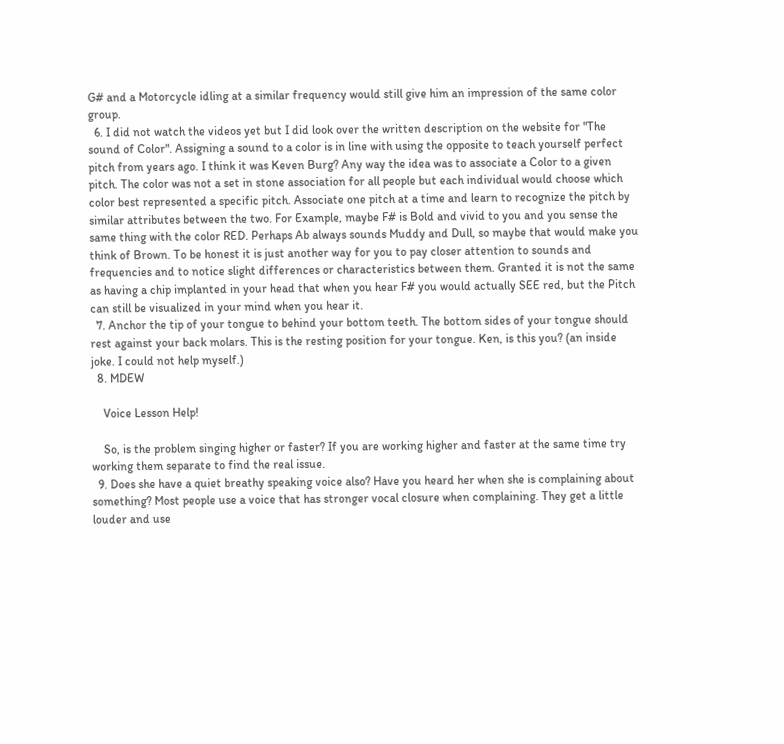G# and a Motorcycle idling at a similar frequency would still give him an impression of the same color group.
  6. I did not watch the videos yet but I did look over the written description on the website for "The sound of Color". Assigning a sound to a color is in line with using the opposite to teach yourself perfect pitch from years ago. I think it was Keven Burg? Any way the idea was to associate a Color to a given pitch. The color was not a set in stone association for all people but each individual would choose which color best represented a specific pitch. Associate one pitch at a time and learn to recognize the pitch by similar attributes between the two. For Example, maybe F# is Bold and vivid to you and you sense the same thing with the color RED. Perhaps Ab always sounds Muddy and Dull, so maybe that would make you think of Brown. To be honest it is just another way for you to pay closer attention to sounds and frequencies and to notice slight differences or characteristics between them. Granted it is not the same as having a chip implanted in your head that when you hear F# you would actually SEE red, but the Pitch can still be visualized in your mind when you hear it.
  7. Anchor the tip of your tongue to behind your bottom teeth. The bottom sides of your tongue should rest against your back molars. This is the resting position for your tongue. Ken, is this you? (an inside joke. I could not help myself.)
  8. MDEW

    Voice Lesson Help!

    So, is the problem singing higher or faster? If you are working higher and faster at the same time try working them separate to find the real issue.
  9. Does she have a quiet breathy speaking voice also? Have you heard her when she is complaining about something? Most people use a voice that has stronger vocal closure when complaining. They get a little louder and use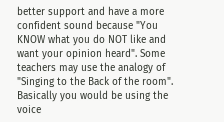better support and have a more confident sound because "You KNOW what you do NOT like and want your opinion heard". Some teachers may use the analogy of "Singing to the Back of the room". Basically you would be using the voice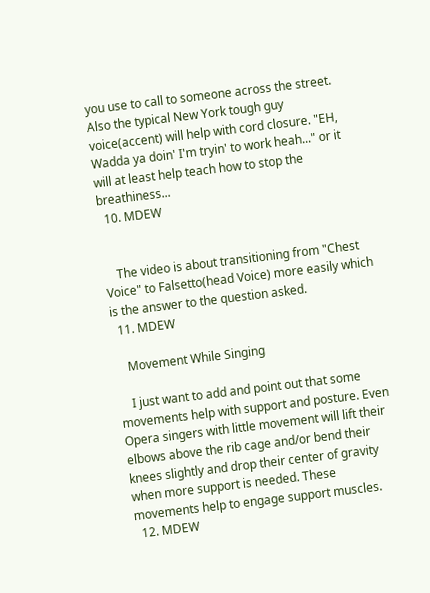you use to call to someone across the street. Also the typical New York tough guy voice(accent) will help with cord closure. "EH, Wadda ya doin' I'm tryin' to work heah..." or it will at least help teach how to stop the breathiness...
  10. MDEW


    The video is about transitioning from "Chest Voice" to Falsetto(head Voice) more easily which is the answer to the question asked.
  11. MDEW

    Movement While Singing

    I just want to add and point out that some movements help with support and posture. Even Opera singers with little movement will lift their elbows above the rib cage and/or bend their knees slightly and drop their center of gravity when more support is needed. These movements help to engage support muscles.
  12. MDEW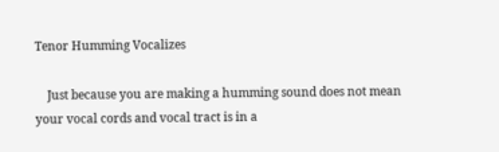Tenor Humming Vocalizes

    Just because you are making a humming sound does not mean your vocal cords and vocal tract is in a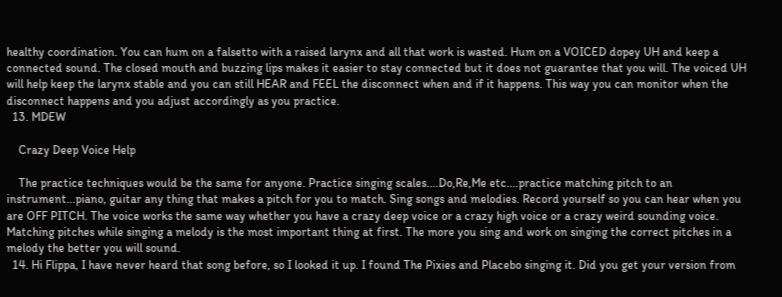healthy coordination. You can hum on a falsetto with a raised larynx and all that work is wasted. Hum on a VOICED dopey UH and keep a connected sound. The closed mouth and buzzing lips makes it easier to stay connected but it does not guarantee that you will. The voiced UH will help keep the larynx stable and you can still HEAR and FEEL the disconnect when and if it happens. This way you can monitor when the disconnect happens and you adjust accordingly as you practice.
  13. MDEW

    Crazy Deep Voice Help

    The practice techniques would be the same for anyone. Practice singing scales....Do,Re,Me etc....practice matching pitch to an instrument...piano, guitar any thing that makes a pitch for you to match. Sing songs and melodies. Record yourself so you can hear when you are OFF PITCH. The voice works the same way whether you have a crazy deep voice or a crazy high voice or a crazy weird sounding voice. Matching pitches while singing a melody is the most important thing at first. The more you sing and work on singing the correct pitches in a melody the better you will sound.
  14. Hi Flippa, I have never heard that song before, so I looked it up. I found The Pixies and Placebo singing it. Did you get your version from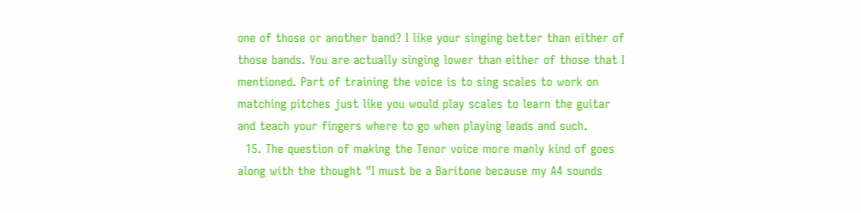one of those or another band? I like your singing better than either of those bands. You are actually singing lower than either of those that I mentioned. Part of training the voice is to sing scales to work on matching pitches just like you would play scales to learn the guitar and teach your fingers where to go when playing leads and such.
  15. The question of making the Tenor voice more manly kind of goes along with the thought "I must be a Baritone because my A4 sounds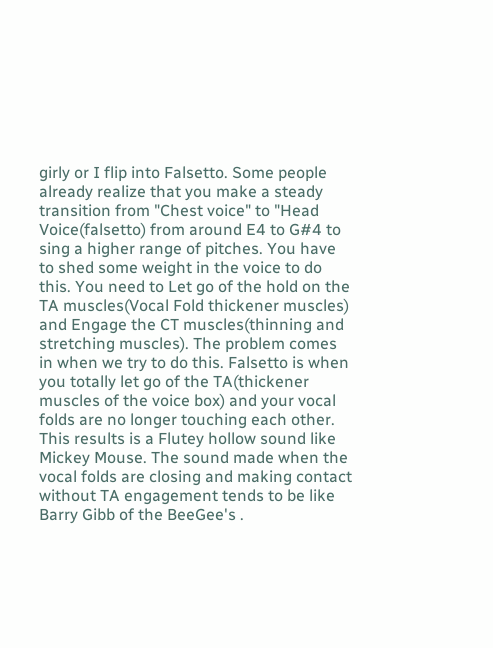girly or I flip into Falsetto. Some people already realize that you make a steady transition from "Chest voice" to "Head Voice(falsetto) from around E4 to G#4 to sing a higher range of pitches. You have to shed some weight in the voice to do this. You need to Let go of the hold on the TA muscles(Vocal Fold thickener muscles) and Engage the CT muscles(thinning and stretching muscles). The problem comes in when we try to do this. Falsetto is when you totally let go of the TA(thickener muscles of the voice box) and your vocal folds are no longer touching each other. This results is a Flutey hollow sound like Mickey Mouse. The sound made when the vocal folds are closing and making contact without TA engagement tends to be like Barry Gibb of the BeeGee's .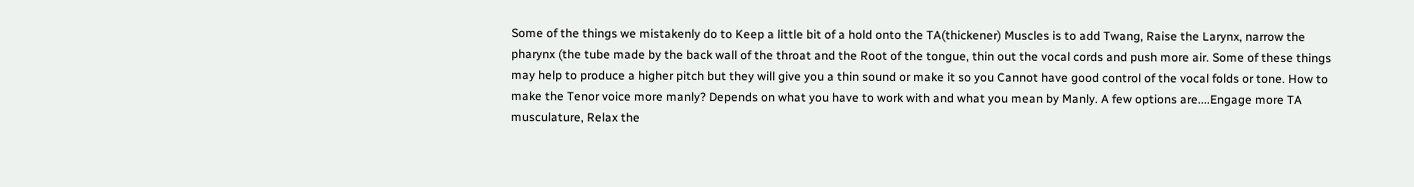Some of the things we mistakenly do to Keep a little bit of a hold onto the TA(thickener) Muscles is to add Twang, Raise the Larynx, narrow the pharynx (the tube made by the back wall of the throat and the Root of the tongue, thin out the vocal cords and push more air. Some of these things may help to produce a higher pitch but they will give you a thin sound or make it so you Cannot have good control of the vocal folds or tone. How to make the Tenor voice more manly? Depends on what you have to work with and what you mean by Manly. A few options are....Engage more TA musculature, Relax the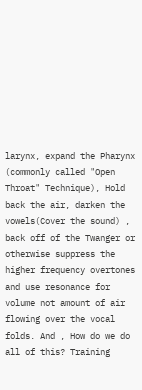larynx, expand the Pharynx (commonly called "Open Throat" Technique), Hold back the air, darken the vowels(Cover the sound) , back off of the Twanger or otherwise suppress the higher frequency overtones and use resonance for volume not amount of air flowing over the vocal folds. And , How do we do all of this? Training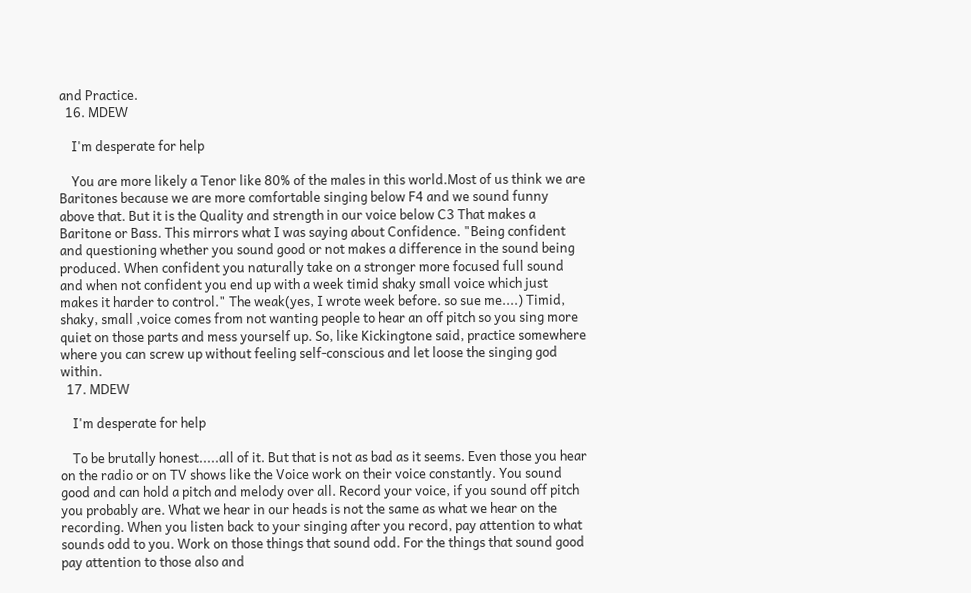and Practice.
  16. MDEW

    I'm desperate for help

    You are more likely a Tenor like 80% of the males in this world.Most of us think we are Baritones because we are more comfortable singing below F4 and we sound funny above that. But it is the Quality and strength in our voice below C3 That makes a Baritone or Bass. This mirrors what I was saying about Confidence. "Being confident and questioning whether you sound good or not makes a difference in the sound being produced. When confident you naturally take on a stronger more focused full sound and when not confident you end up with a week timid shaky small voice which just makes it harder to control." The weak(yes, I wrote week before. so sue me....) Timid, shaky, small ,voice comes from not wanting people to hear an off pitch so you sing more quiet on those parts and mess yourself up. So, like Kickingtone said, practice somewhere where you can screw up without feeling self-conscious and let loose the singing god within.
  17. MDEW

    I'm desperate for help

    To be brutally honest.....all of it. But that is not as bad as it seems. Even those you hear on the radio or on TV shows like the Voice work on their voice constantly. You sound good and can hold a pitch and melody over all. Record your voice, if you sound off pitch you probably are. What we hear in our heads is not the same as what we hear on the recording. When you listen back to your singing after you record, pay attention to what sounds odd to you. Work on those things that sound odd. For the things that sound good pay attention to those also and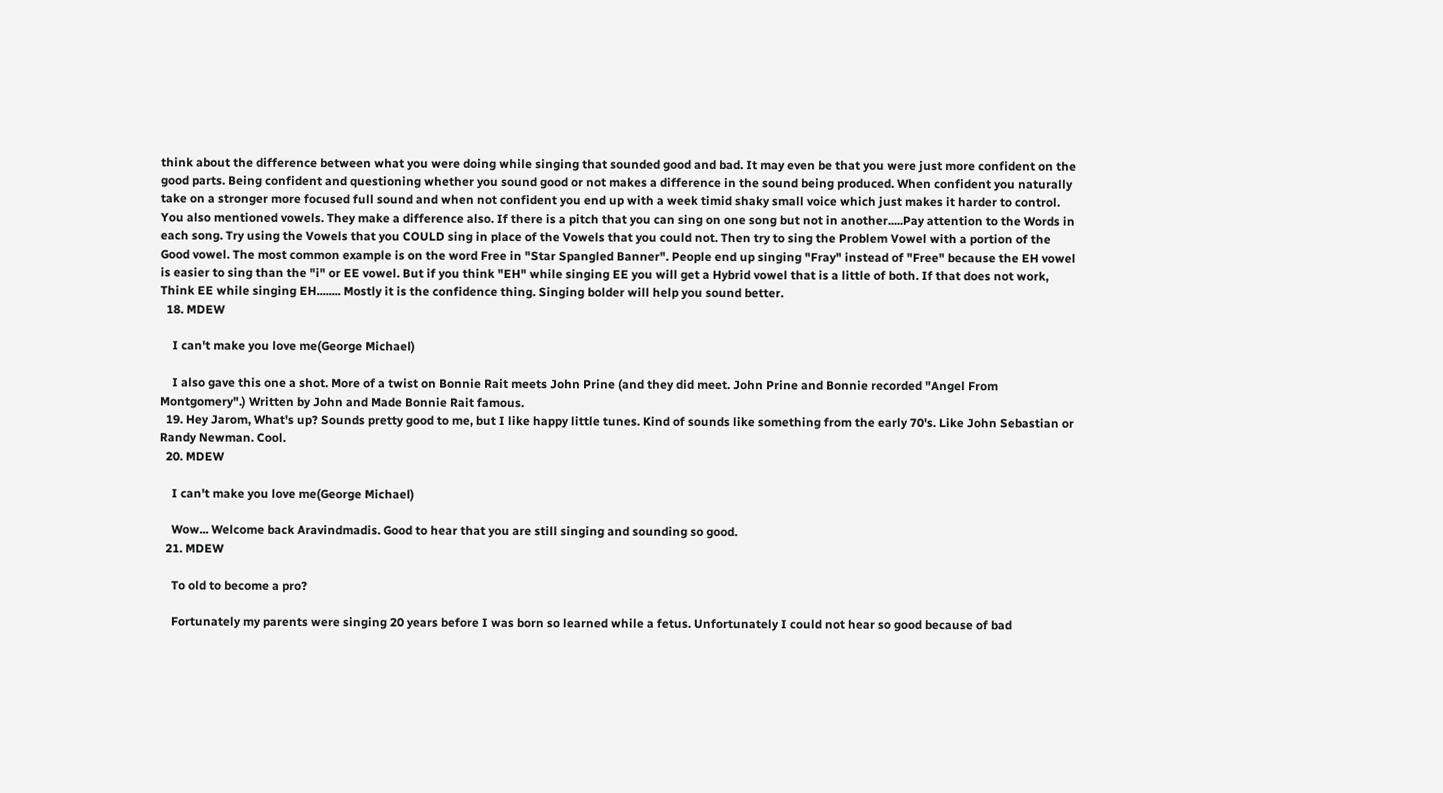think about the difference between what you were doing while singing that sounded good and bad. It may even be that you were just more confident on the good parts. Being confident and questioning whether you sound good or not makes a difference in the sound being produced. When confident you naturally take on a stronger more focused full sound and when not confident you end up with a week timid shaky small voice which just makes it harder to control. You also mentioned vowels. They make a difference also. If there is a pitch that you can sing on one song but not in another.....Pay attention to the Words in each song. Try using the Vowels that you COULD sing in place of the Vowels that you could not. Then try to sing the Problem Vowel with a portion of the Good vowel. The most common example is on the word Free in "Star Spangled Banner". People end up singing "Fray" instead of "Free" because the EH vowel is easier to sing than the "i" or EE vowel. But if you think "EH" while singing EE you will get a Hybrid vowel that is a little of both. If that does not work, Think EE while singing EH........ Mostly it is the confidence thing. Singing bolder will help you sound better.
  18. MDEW

    I can't make you love me(George Michael)

    I also gave this one a shot. More of a twist on Bonnie Rait meets John Prine (and they did meet. John Prine and Bonnie recorded "Angel From Montgomery".) Written by John and Made Bonnie Rait famous.
  19. Hey Jarom, What's up? Sounds pretty good to me, but I like happy little tunes. Kind of sounds like something from the early 70's. Like John Sebastian or Randy Newman. Cool.
  20. MDEW

    I can't make you love me(George Michael)

    Wow... Welcome back Aravindmadis. Good to hear that you are still singing and sounding so good.
  21. MDEW

    To old to become a pro?

    Fortunately my parents were singing 20 years before I was born so learned while a fetus. Unfortunately I could not hear so good because of bad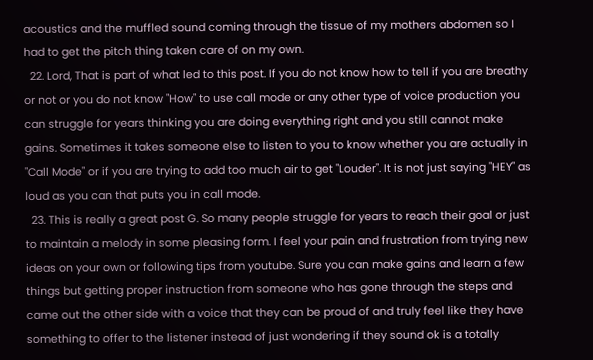acoustics and the muffled sound coming through the tissue of my mothers abdomen so I had to get the pitch thing taken care of on my own.
  22. Lord, That is part of what led to this post. If you do not know how to tell if you are breathy or not or you do not know "How" to use call mode or any other type of voice production you can struggle for years thinking you are doing everything right and you still cannot make gains. Sometimes it takes someone else to listen to you to know whether you are actually in "Call Mode" or if you are trying to add too much air to get "Louder". It is not just saying "HEY" as loud as you can that puts you in call mode.
  23. This is really a great post G. So many people struggle for years to reach their goal or just to maintain a melody in some pleasing form. I feel your pain and frustration from trying new ideas on your own or following tips from youtube. Sure you can make gains and learn a few things but getting proper instruction from someone who has gone through the steps and came out the other side with a voice that they can be proud of and truly feel like they have something to offer to the listener instead of just wondering if they sound ok is a totally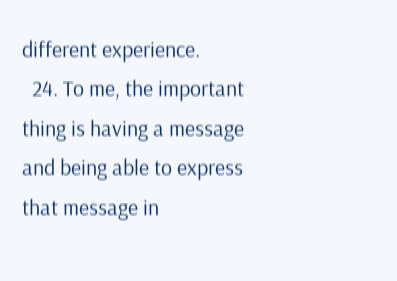different experience.
  24. To me, the important thing is having a message and being able to express that message in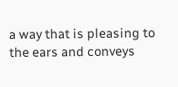a way that is pleasing to the ears and conveys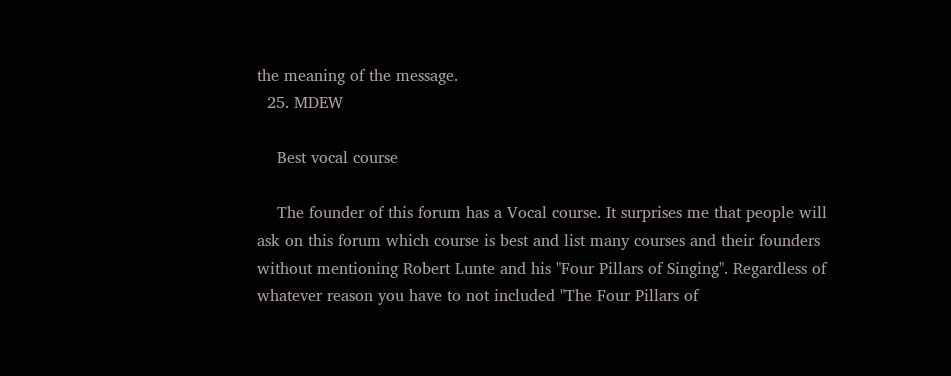the meaning of the message.
  25. MDEW

    Best vocal course

    The founder of this forum has a Vocal course. It surprises me that people will ask on this forum which course is best and list many courses and their founders without mentioning Robert Lunte and his "Four Pillars of Singing". Regardless of whatever reason you have to not included "The Four Pillars of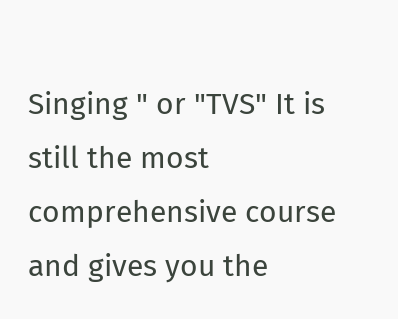Singing " or "TVS" It is still the most comprehensive course and gives you the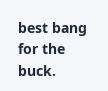best bang for the buck.